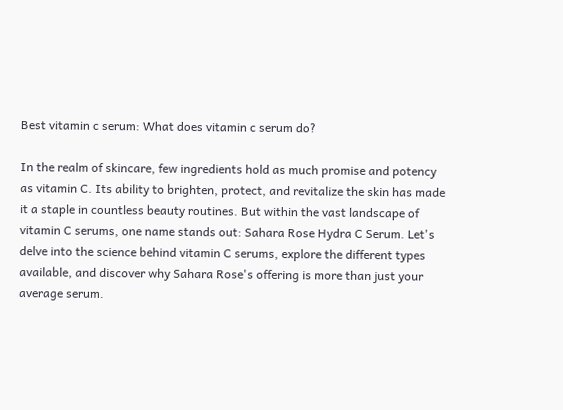Best vitamin c serum: What does vitamin c serum do?

In the realm of skincare, few ingredients hold as much promise and potency as vitamin C. Its ability to brighten, protect, and revitalize the skin has made it a staple in countless beauty routines. But within the vast landscape of vitamin C serums, one name stands out: Sahara Rose Hydra C Serum. Let's delve into the science behind vitamin C serums, explore the different types available, and discover why Sahara Rose's offering is more than just your average serum.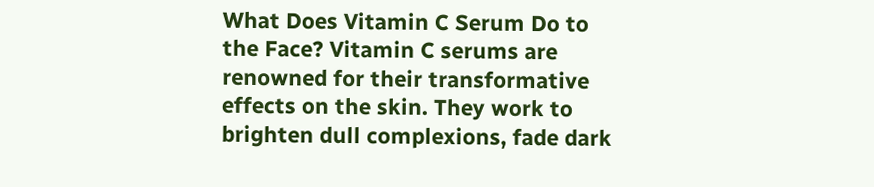What Does Vitamin C Serum Do to the Face? Vitamin C serums are renowned for their transformative effects on the skin. They work to brighten dull complexions, fade dark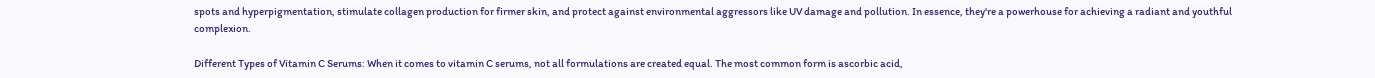spots and hyperpigmentation, stimulate collagen production for firmer skin, and protect against environmental aggressors like UV damage and pollution. In essence, they're a powerhouse for achieving a radiant and youthful complexion.

Different Types of Vitamin C Serums: When it comes to vitamin C serums, not all formulations are created equal. The most common form is ascorbic acid,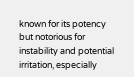known for its potency but notorious for instability and potential irritation, especially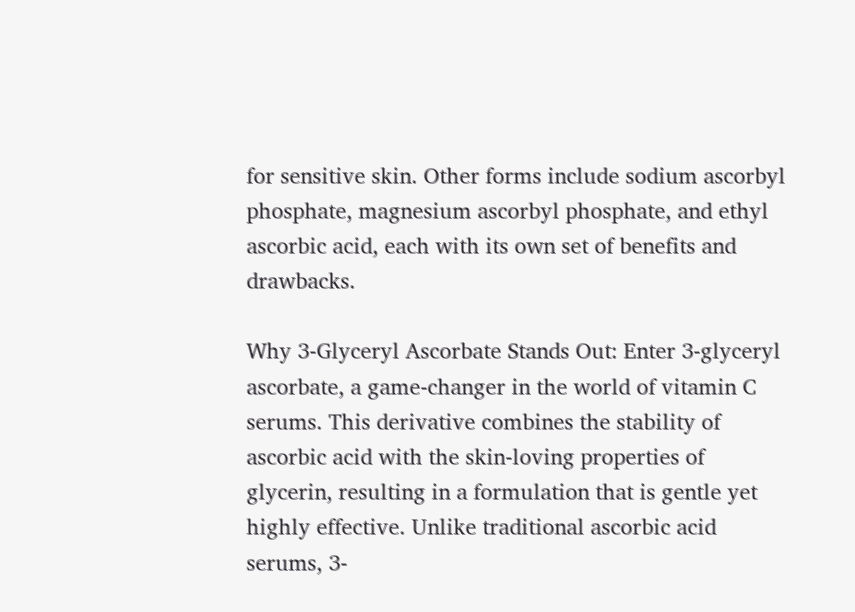for sensitive skin. Other forms include sodium ascorbyl phosphate, magnesium ascorbyl phosphate, and ethyl ascorbic acid, each with its own set of benefits and drawbacks.

Why 3-Glyceryl Ascorbate Stands Out: Enter 3-glyceryl ascorbate, a game-changer in the world of vitamin C serums. This derivative combines the stability of ascorbic acid with the skin-loving properties of glycerin, resulting in a formulation that is gentle yet highly effective. Unlike traditional ascorbic acid serums, 3-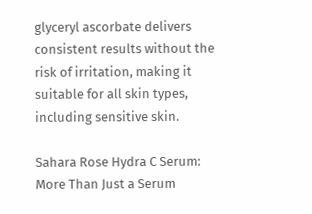glyceryl ascorbate delivers consistent results without the risk of irritation, making it suitable for all skin types, including sensitive skin.

Sahara Rose Hydra C Serum: More Than Just a Serum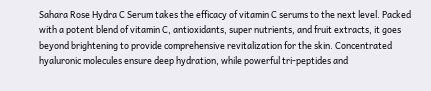Sahara Rose Hydra C Serum takes the efficacy of vitamin C serums to the next level. Packed with a potent blend of vitamin C, antioxidants, super nutrients, and fruit extracts, it goes beyond brightening to provide comprehensive revitalization for the skin. Concentrated hyaluronic molecules ensure deep hydration, while powerful tri-peptides and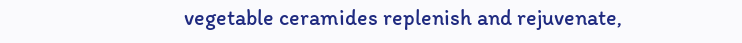vegetable ceramides replenish and rejuvenate,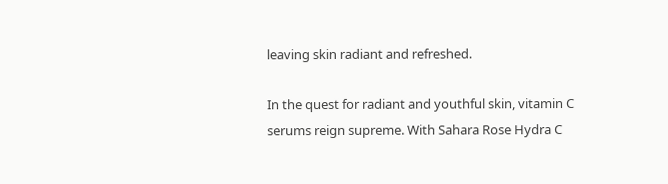leaving skin radiant and refreshed.

In the quest for radiant and youthful skin, vitamin C serums reign supreme. With Sahara Rose Hydra C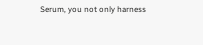Serum, you not only harness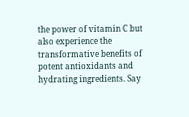the power of vitamin C but also experience the transformative benefits of potent antioxidants and hydrating ingredients. Say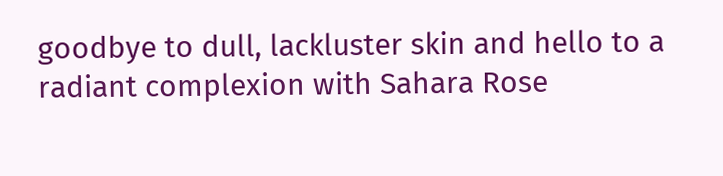goodbye to dull, lackluster skin and hello to a radiant complexion with Sahara Rose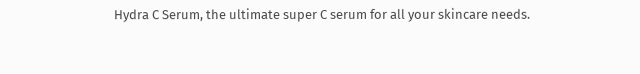Hydra C Serum, the ultimate super C serum for all your skincare needs.